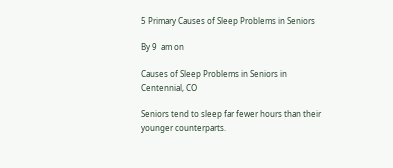5 Primary Causes of Sleep Problems in Seniors

By 9  am on

Causes of Sleep Problems in Seniors in Centennial, CO

Seniors tend to sleep far fewer hours than their younger counterparts.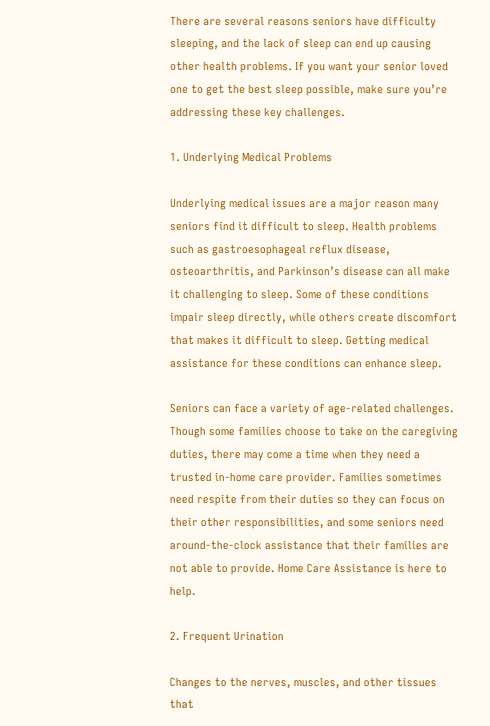There are several reasons seniors have difficulty sleeping, and the lack of sleep can end up causing other health problems. If you want your senior loved one to get the best sleep possible, make sure you’re addressing these key challenges.

1. Underlying Medical Problems

Underlying medical issues are a major reason many seniors find it difficult to sleep. Health problems such as gastroesophageal reflux disease, osteoarthritis, and Parkinson’s disease can all make it challenging to sleep. Some of these conditions impair sleep directly, while others create discomfort that makes it difficult to sleep. Getting medical assistance for these conditions can enhance sleep.

Seniors can face a variety of age-related challenges. Though some families choose to take on the caregiving duties, there may come a time when they need a trusted in-home care provider. Families sometimes need respite from their duties so they can focus on their other responsibilities, and some seniors need around-the-clock assistance that their families are not able to provide. Home Care Assistance is here to help.

2. Frequent Urination

Changes to the nerves, muscles, and other tissues that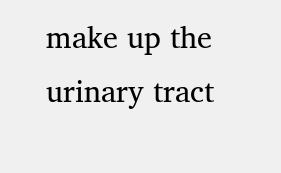make up the urinary tract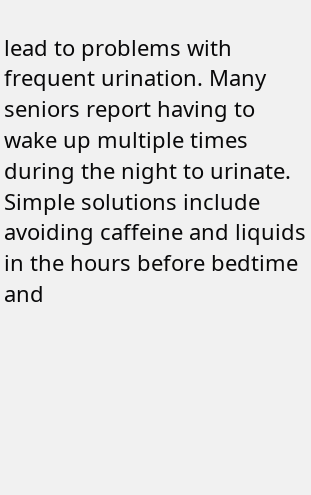lead to problems with frequent urination. Many seniors report having to wake up multiple times during the night to urinate. Simple solutions include avoiding caffeine and liquids in the hours before bedtime and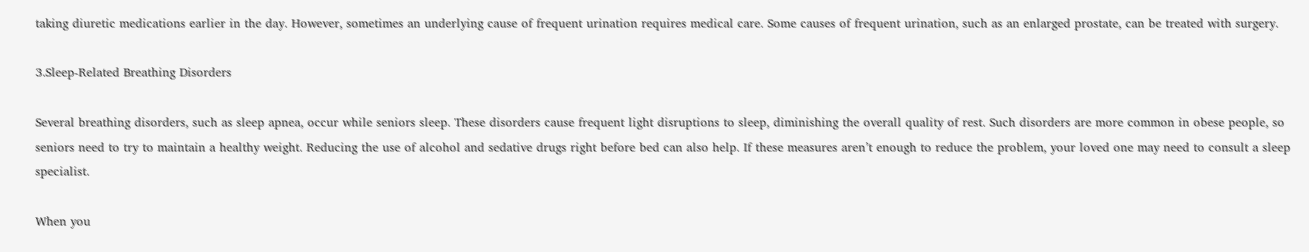taking diuretic medications earlier in the day. However, sometimes an underlying cause of frequent urination requires medical care. Some causes of frequent urination, such as an enlarged prostate, can be treated with surgery.

3.Sleep-Related Breathing Disorders

Several breathing disorders, such as sleep apnea, occur while seniors sleep. These disorders cause frequent light disruptions to sleep, diminishing the overall quality of rest. Such disorders are more common in obese people, so seniors need to try to maintain a healthy weight. Reducing the use of alcohol and sedative drugs right before bed can also help. If these measures aren’t enough to reduce the problem, your loved one may need to consult a sleep specialist.

When you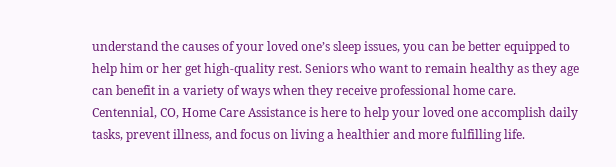understand the causes of your loved one’s sleep issues, you can be better equipped to help him or her get high-quality rest. Seniors who want to remain healthy as they age can benefit in a variety of ways when they receive professional home care. Centennial, CO, Home Care Assistance is here to help your loved one accomplish daily tasks, prevent illness, and focus on living a healthier and more fulfilling life.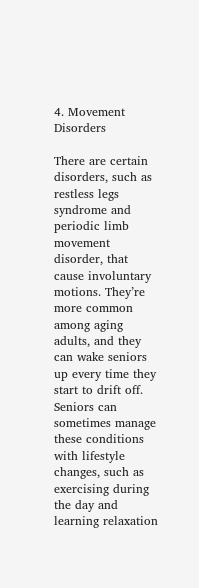4. Movement Disorders

There are certain disorders, such as restless legs syndrome and periodic limb movement disorder, that cause involuntary motions. They’re more common among aging adults, and they can wake seniors up every time they start to drift off. Seniors can sometimes manage these conditions with lifestyle changes, such as exercising during the day and learning relaxation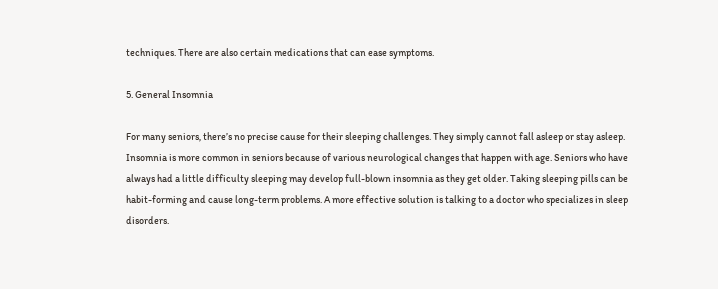techniques. There are also certain medications that can ease symptoms.

5. General Insomnia

For many seniors, there’s no precise cause for their sleeping challenges. They simply cannot fall asleep or stay asleep. Insomnia is more common in seniors because of various neurological changes that happen with age. Seniors who have always had a little difficulty sleeping may develop full-blown insomnia as they get older. Taking sleeping pills can be habit-forming and cause long-term problems. A more effective solution is talking to a doctor who specializes in sleep disorders.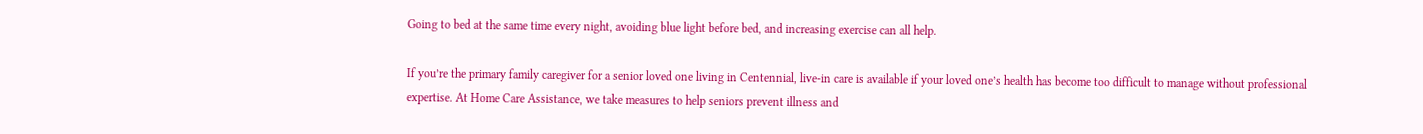Going to bed at the same time every night, avoiding blue light before bed, and increasing exercise can all help.

If you’re the primary family caregiver for a senior loved one living in Centennial, live-in care is available if your loved one’s health has become too difficult to manage without professional expertise. At Home Care Assistance, we take measures to help seniors prevent illness and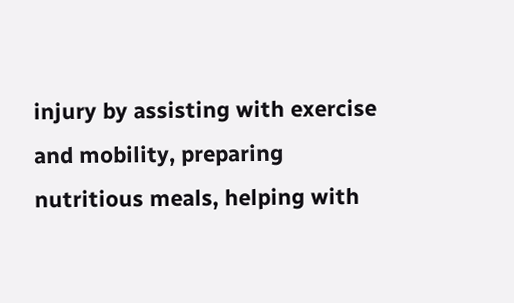injury by assisting with exercise and mobility, preparing nutritious meals, helping with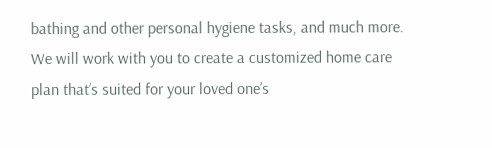bathing and other personal hygiene tasks, and much more. We will work with you to create a customized home care plan that’s suited for your loved one’s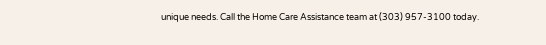unique needs. Call the Home Care Assistance team at (303) 957-3100 today.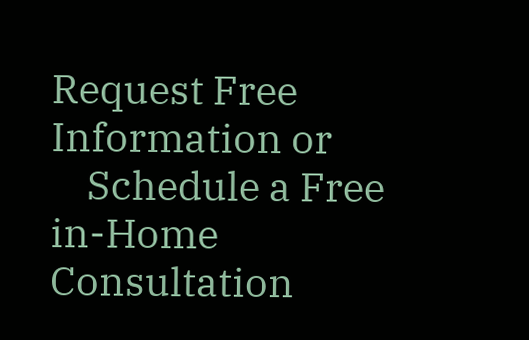Request Free Information or
    Schedule a Free in-Home Consultation